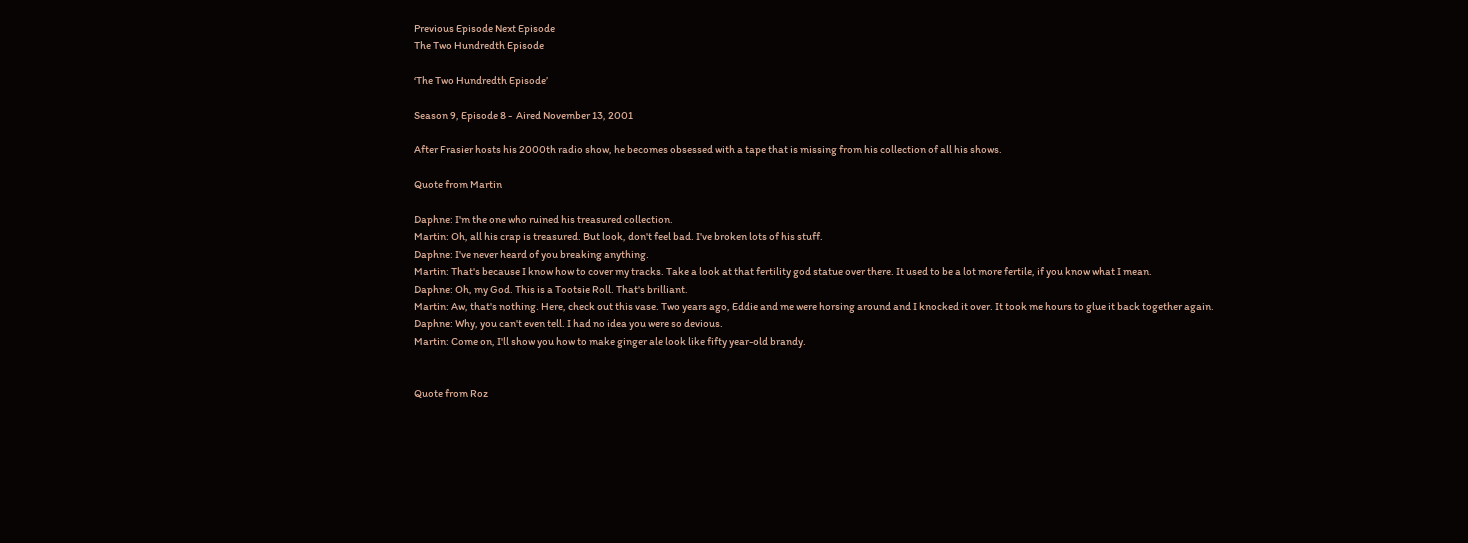Previous Episode Next Episode
The Two Hundredth Episode

‘The Two Hundredth Episode’

Season 9, Episode 8 -  Aired November 13, 2001

After Frasier hosts his 2000th radio show, he becomes obsessed with a tape that is missing from his collection of all his shows.

Quote from Martin

Daphne: I'm the one who ruined his treasured collection.
Martin: Oh, all his crap is treasured. But look, don't feel bad. I've broken lots of his stuff.
Daphne: I've never heard of you breaking anything.
Martin: That's because I know how to cover my tracks. Take a look at that fertility god statue over there. It used to be a lot more fertile, if you know what I mean.
Daphne: Oh, my God. This is a Tootsie Roll. That's brilliant.
Martin: Aw, that's nothing. Here, check out this vase. Two years ago, Eddie and me were horsing around and I knocked it over. It took me hours to glue it back together again.
Daphne: Why, you can't even tell. I had no idea you were so devious.
Martin: Come on, I'll show you how to make ginger ale look like fifty year-old brandy.


Quote from Roz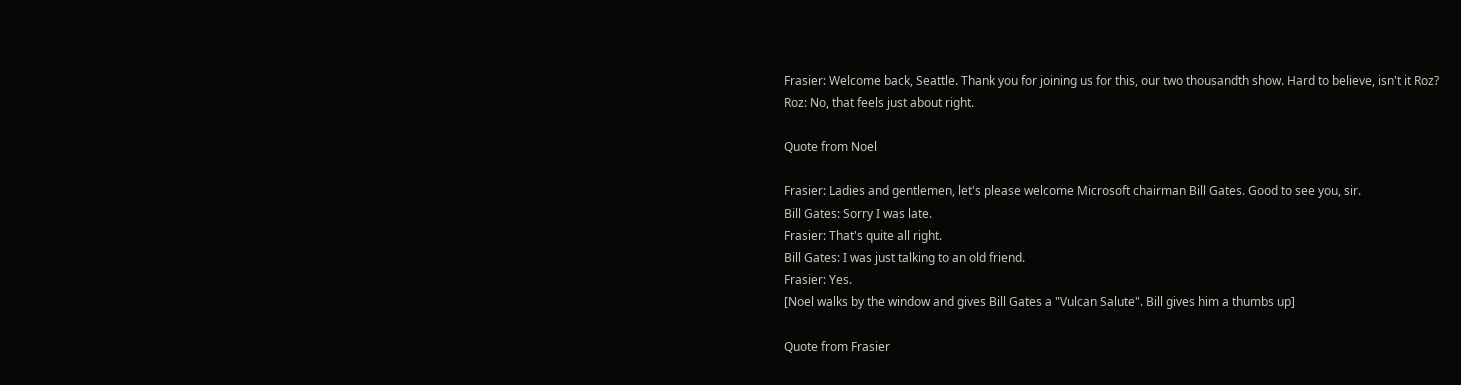Frasier: Welcome back, Seattle. Thank you for joining us for this, our two thousandth show. Hard to believe, isn't it Roz?
Roz: No, that feels just about right.

Quote from Noel

Frasier: Ladies and gentlemen, let's please welcome Microsoft chairman Bill Gates. Good to see you, sir.
Bill Gates: Sorry I was late.
Frasier: That's quite all right.
Bill Gates: I was just talking to an old friend.
Frasier: Yes.
[Noel walks by the window and gives Bill Gates a "Vulcan Salute". Bill gives him a thumbs up]

Quote from Frasier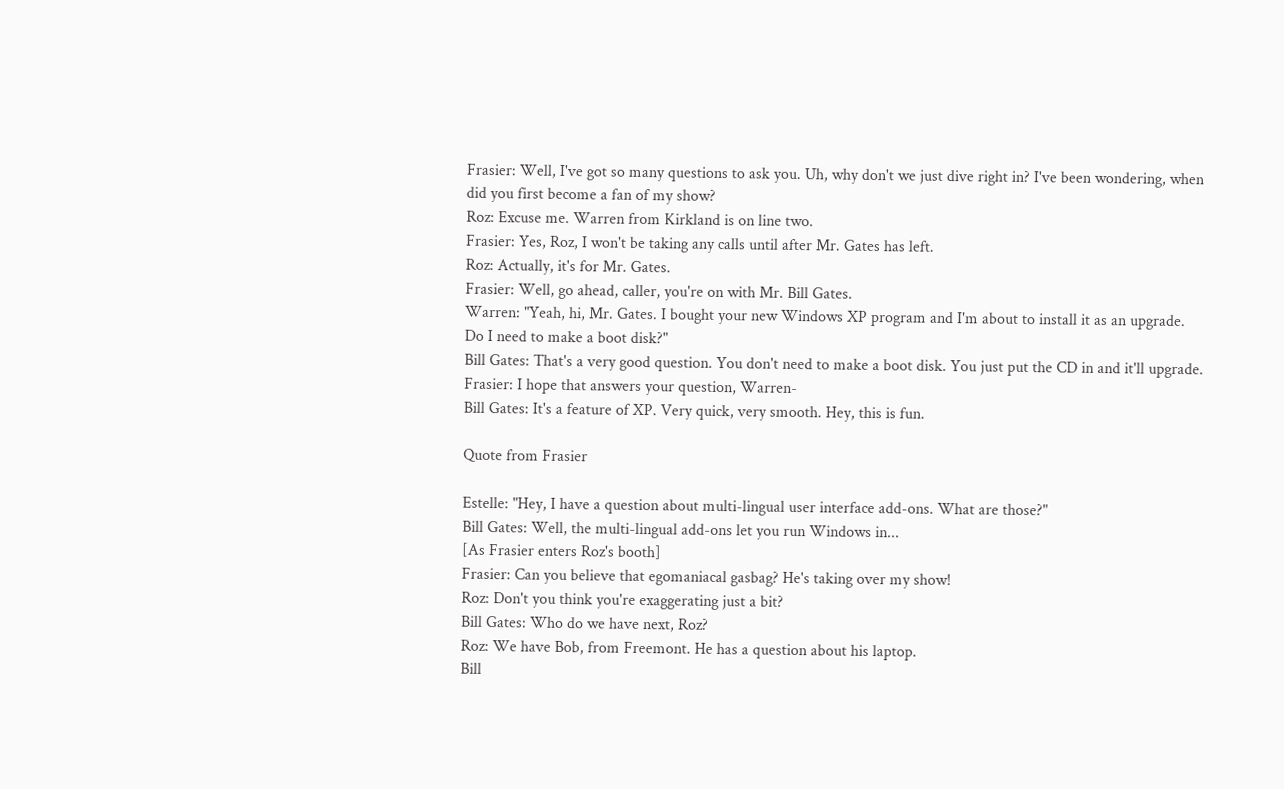Frasier: Well, I've got so many questions to ask you. Uh, why don't we just dive right in? I've been wondering, when did you first become a fan of my show?
Roz: Excuse me. Warren from Kirkland is on line two.
Frasier: Yes, Roz, I won't be taking any calls until after Mr. Gates has left.
Roz: Actually, it's for Mr. Gates.
Frasier: Well, go ahead, caller, you're on with Mr. Bill Gates.
Warren: "Yeah, hi, Mr. Gates. I bought your new Windows XP program and I'm about to install it as an upgrade. Do I need to make a boot disk?"
Bill Gates: That's a very good question. You don't need to make a boot disk. You just put the CD in and it'll upgrade.
Frasier: I hope that answers your question, Warren-
Bill Gates: It's a feature of XP. Very quick, very smooth. Hey, this is fun.

Quote from Frasier

Estelle: "Hey, I have a question about multi-lingual user interface add-ons. What are those?"
Bill Gates: Well, the multi-lingual add-ons let you run Windows in...
[As Frasier enters Roz's booth]
Frasier: Can you believe that egomaniacal gasbag? He's taking over my show!
Roz: Don't you think you're exaggerating just a bit?
Bill Gates: Who do we have next, Roz?
Roz: We have Bob, from Freemont. He has a question about his laptop.
Bill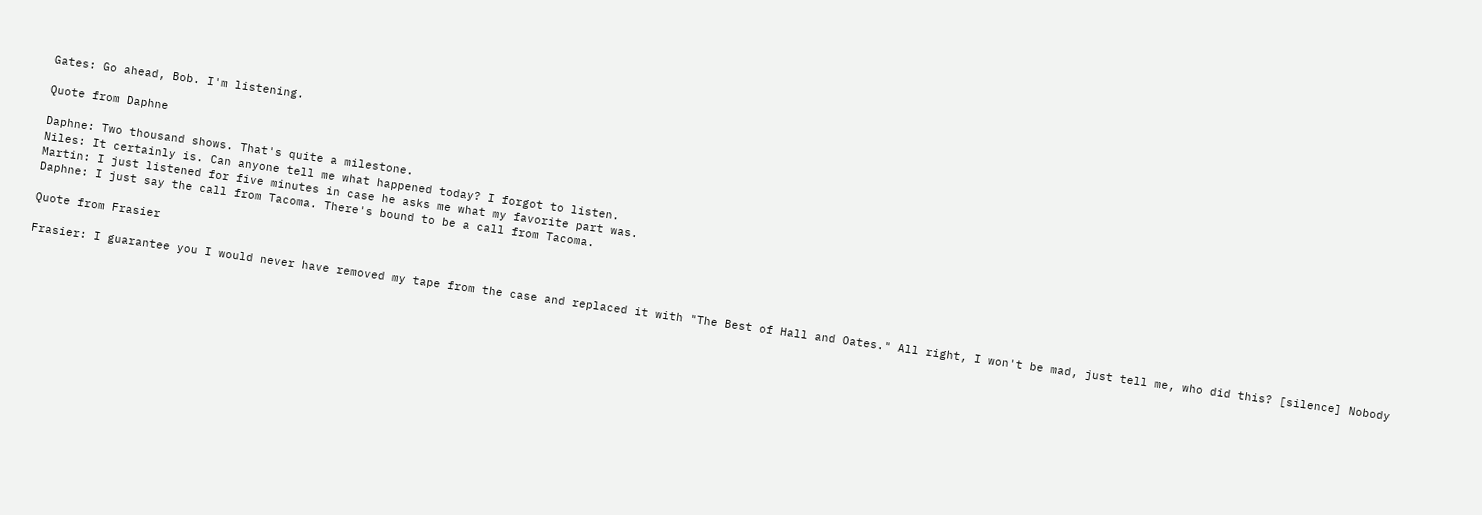Gates: Go ahead, Bob. I'm listening.

Quote from Daphne

Daphne: Two thousand shows. That's quite a milestone.
Niles: It certainly is. Can anyone tell me what happened today? I forgot to listen.
Martin: I just listened for five minutes in case he asks me what my favorite part was.
Daphne: I just say the call from Tacoma. There's bound to be a call from Tacoma.

Quote from Frasier

Frasier: I guarantee you I would never have removed my tape from the case and replaced it with "The Best of Hall and Oates." All right, I won't be mad, just tell me, who did this? [silence] Nobody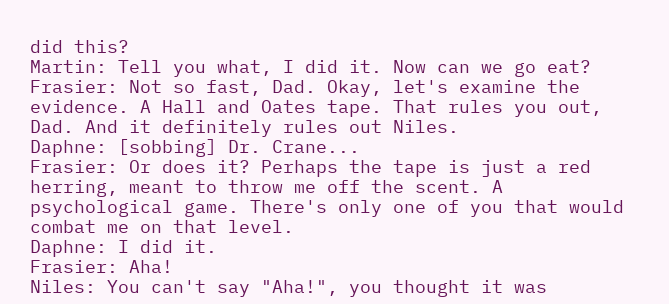did this?
Martin: Tell you what, I did it. Now can we go eat?
Frasier: Not so fast, Dad. Okay, let's examine the evidence. A Hall and Oates tape. That rules you out, Dad. And it definitely rules out Niles.
Daphne: [sobbing] Dr. Crane...
Frasier: Or does it? Perhaps the tape is just a red herring, meant to throw me off the scent. A psychological game. There's only one of you that would combat me on that level.
Daphne: I did it.
Frasier: Aha!
Niles: You can't say "Aha!", you thought it was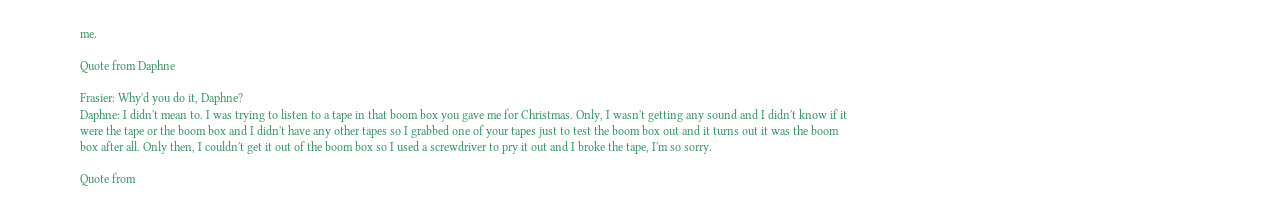me.

Quote from Daphne

Frasier: Why'd you do it, Daphne?
Daphne: I didn't mean to. I was trying to listen to a tape in that boom box you gave me for Christmas. Only, I wasn't getting any sound and I didn't know if it were the tape or the boom box and I didn't have any other tapes so I grabbed one of your tapes just to test the boom box out and it turns out it was the boom box after all. Only then, I couldn't get it out of the boom box so I used a screwdriver to pry it out and I broke the tape, I'm so sorry.

Quote from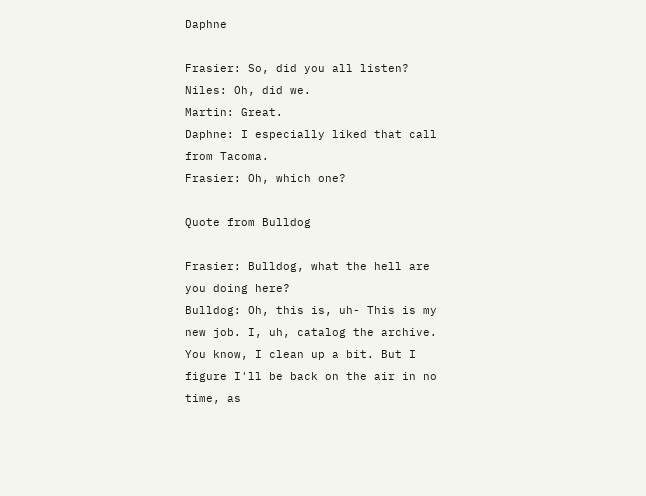Daphne

Frasier: So, did you all listen?
Niles: Oh, did we.
Martin: Great.
Daphne: I especially liked that call from Tacoma.
Frasier: Oh, which one?

Quote from Bulldog

Frasier: Bulldog, what the hell are you doing here?
Bulldog: Oh, this is, uh- This is my new job. I, uh, catalog the archive. You know, I clean up a bit. But I figure I'll be back on the air in no time, as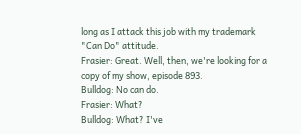long as I attack this job with my trademark "Can Do" attitude.
Frasier: Great. Well, then, we're looking for a copy of my show, episode 893.
Bulldog: No can do.
Frasier: What?
Bulldog: What? I've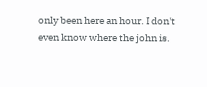only been here an hour. I don't even know where the john is.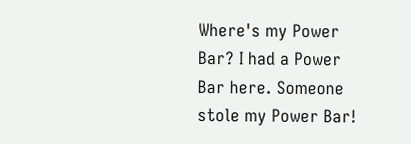Where's my Power Bar? I had a Power Bar here. Someone stole my Power Bar!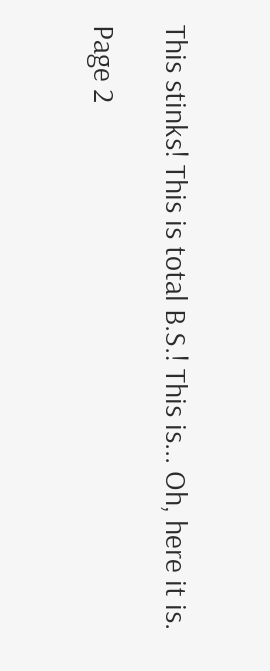This stinks! This is total B.S.! This is... Oh, here it is.

Page 2